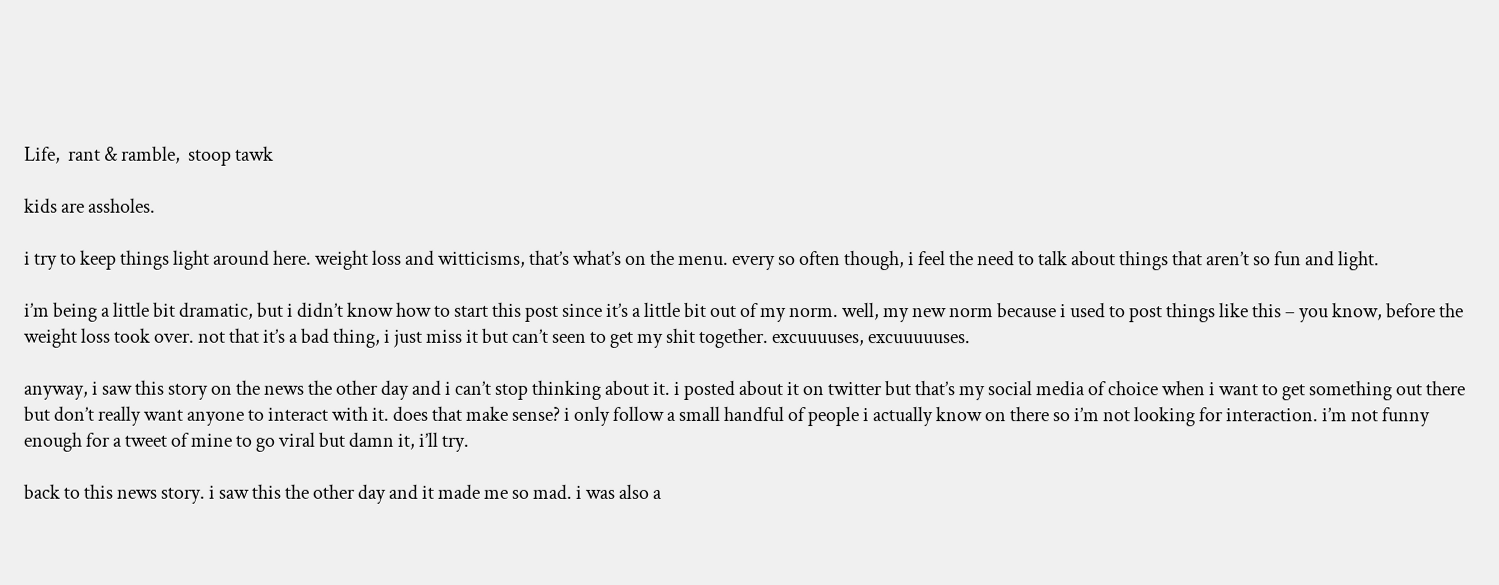Life,  rant & ramble,  stoop tawk

kids are assholes.

i try to keep things light around here. weight loss and witticisms, that’s what’s on the menu. every so often though, i feel the need to talk about things that aren’t so fun and light.

i’m being a little bit dramatic, but i didn’t know how to start this post since it’s a little bit out of my norm. well, my new norm because i used to post things like this – you know, before the weight loss took over. not that it’s a bad thing, i just miss it but can’t seen to get my shit together. excuuuuses, excuuuuuses.

anyway, i saw this story on the news the other day and i can’t stop thinking about it. i posted about it on twitter but that’s my social media of choice when i want to get something out there but don’t really want anyone to interact with it. does that make sense? i only follow a small handful of people i actually know on there so i’m not looking for interaction. i’m not funny enough for a tweet of mine to go viral but damn it, i’ll try.

back to this news story. i saw this the other day and it made me so mad. i was also a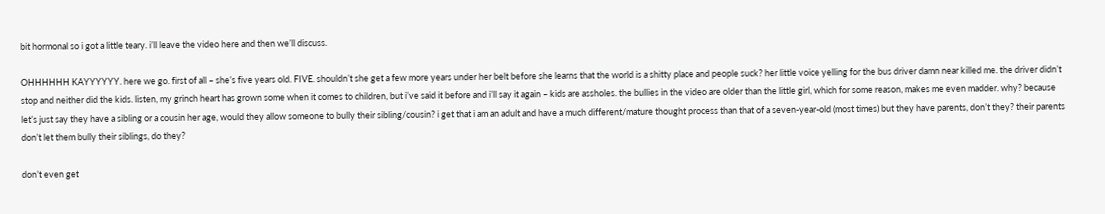bit hormonal so i got a little teary. i’ll leave the video here and then we’ll discuss.

OHHHHHH KAYYYYYY. here we go. first of all – she’s five years old. FIVE. shouldn’t she get a few more years under her belt before she learns that the world is a shitty place and people suck? her little voice yelling for the bus driver damn near killed me. the driver didn’t stop and neither did the kids. listen, my grinch heart has grown some when it comes to children, but i’ve said it before and i’ll say it again – kids are assholes. the bullies in the video are older than the little girl, which for some reason, makes me even madder. why? because let’s just say they have a sibling or a cousin her age, would they allow someone to bully their sibling/cousin? i get that i am an adult and have a much different/mature thought process than that of a seven-year-old (most times) but they have parents, don’t they? their parents don’t let them bully their siblings, do they?

don’t even get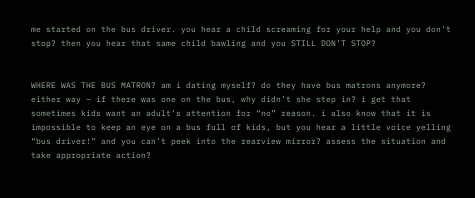me started on the bus driver. you hear a child screaming for your help and you don’t stop? then you hear that same child bawling and you STILL DON’T STOP?


WHERE WAS THE BUS MATRON? am i dating myself? do they have bus matrons anymore? either way – if there was one on the bus, why didn’t she step in? i get that sometimes kids want an adult’s attention for “no” reason. i also know that it is impossible to keep an eye on a bus full of kids, but you hear a little voice yelling “bus driver!” and you can’t peek into the rearview mirror? assess the situation and take appropriate action?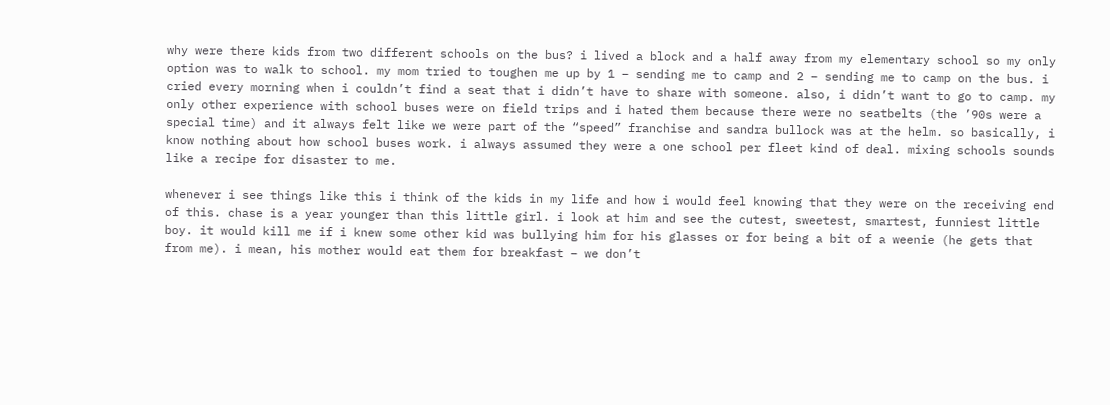why were there kids from two different schools on the bus? i lived a block and a half away from my elementary school so my only option was to walk to school. my mom tried to toughen me up by 1 – sending me to camp and 2 – sending me to camp on the bus. i cried every morning when i couldn’t find a seat that i didn’t have to share with someone. also, i didn’t want to go to camp. my only other experience with school buses were on field trips and i hated them because there were no seatbelts (the ’90s were a special time) and it always felt like we were part of the “speed” franchise and sandra bullock was at the helm. so basically, i know nothing about how school buses work. i always assumed they were a one school per fleet kind of deal. mixing schools sounds like a recipe for disaster to me.

whenever i see things like this i think of the kids in my life and how i would feel knowing that they were on the receiving end of this. chase is a year younger than this little girl. i look at him and see the cutest, sweetest, smartest, funniest little boy. it would kill me if i knew some other kid was bullying him for his glasses or for being a bit of a weenie (he gets that from me). i mean, his mother would eat them for breakfast – we don’t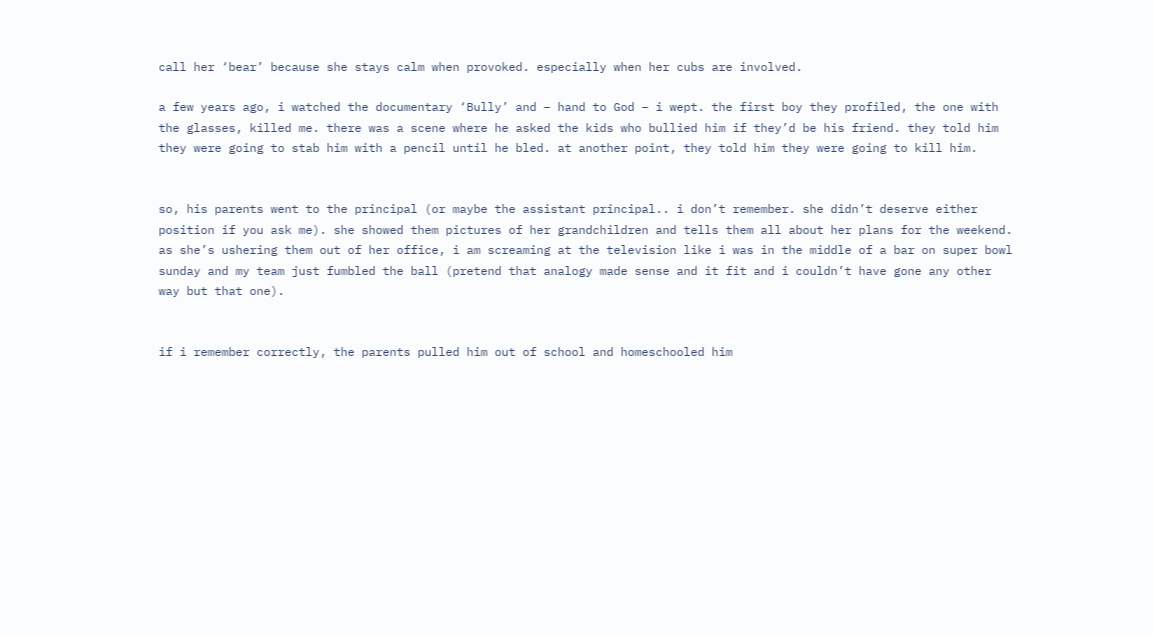call her ‘bear’ because she stays calm when provoked. especially when her cubs are involved.

a few years ago, i watched the documentary ‘Bully’ and – hand to God – i wept. the first boy they profiled, the one with the glasses, killed me. there was a scene where he asked the kids who bullied him if they’d be his friend. they told him they were going to stab him with a pencil until he bled. at another point, they told him they were going to kill him.


so, his parents went to the principal (or maybe the assistant principal.. i don’t remember. she didn’t deserve either position if you ask me). she showed them pictures of her grandchildren and tells them all about her plans for the weekend. as she’s ushering them out of her office, i am screaming at the television like i was in the middle of a bar on super bowl sunday and my team just fumbled the ball (pretend that analogy made sense and it fit and i couldn’t have gone any other way but that one).


if i remember correctly, the parents pulled him out of school and homeschooled him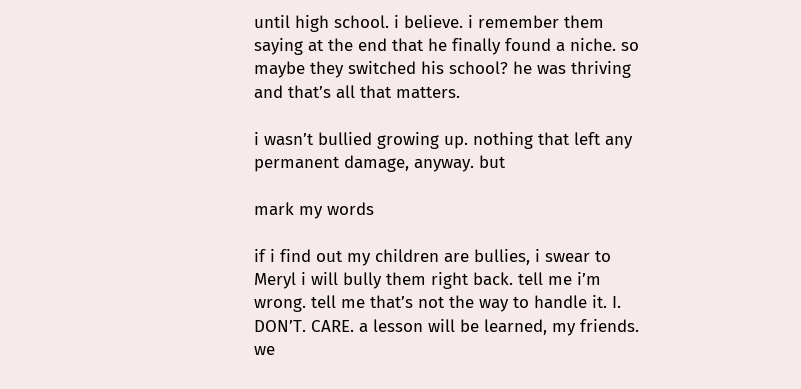until high school. i believe. i remember them saying at the end that he finally found a niche. so maybe they switched his school? he was thriving and that’s all that matters.

i wasn’t bullied growing up. nothing that left any permanent damage, anyway. but

mark my words

if i find out my children are bullies, i swear to Meryl i will bully them right back. tell me i’m wrong. tell me that’s not the way to handle it. I. DON’T. CARE. a lesson will be learned, my friends. we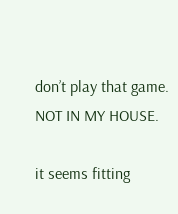don’t play that game. NOT IN MY HOUSE.

it seems fitting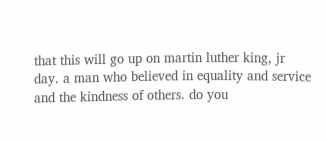that this will go up on martin luther king, jr day. a man who believed in equality and service and the kindness of others. do you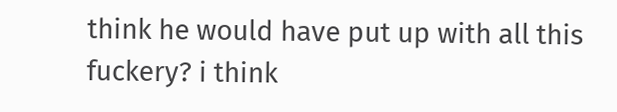think he would have put up with all this fuckery? i think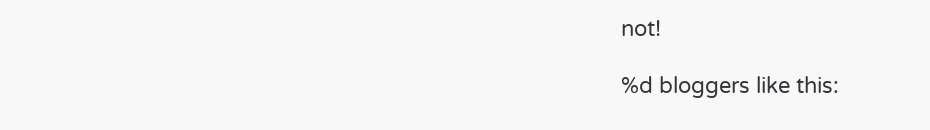not!

%d bloggers like this: